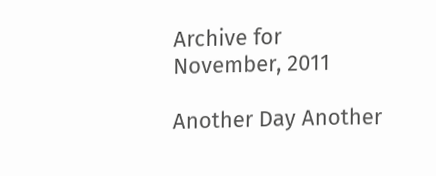Archive for November, 2011

Another Day Another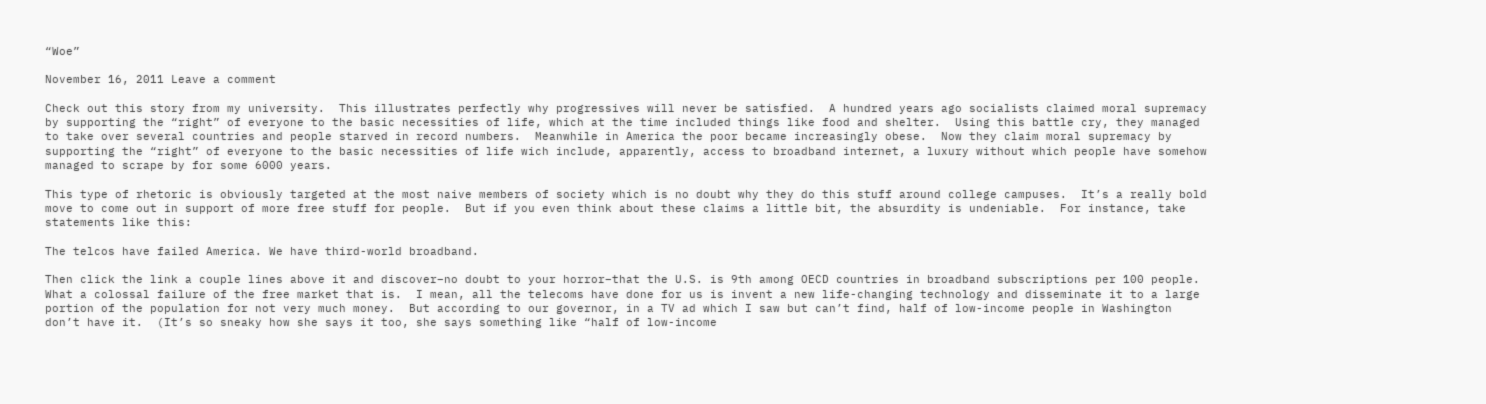“Woe”

November 16, 2011 Leave a comment

Check out this story from my university.  This illustrates perfectly why progressives will never be satisfied.  A hundred years ago socialists claimed moral supremacy by supporting the “right” of everyone to the basic necessities of life, which at the time included things like food and shelter.  Using this battle cry, they managed to take over several countries and people starved in record numbers.  Meanwhile in America the poor became increasingly obese.  Now they claim moral supremacy by supporting the “right” of everyone to the basic necessities of life wich include, apparently, access to broadband internet, a luxury without which people have somehow managed to scrape by for some 6000 years.

This type of rhetoric is obviously targeted at the most naive members of society which is no doubt why they do this stuff around college campuses.  It’s a really bold move to come out in support of more free stuff for people.  But if you even think about these claims a little bit, the absurdity is undeniable.  For instance, take statements like this:

The telcos have failed America. We have third-world broadband.

Then click the link a couple lines above it and discover–no doubt to your horror–that the U.S. is 9th among OECD countries in broadband subscriptions per 100 people.  What a colossal failure of the free market that is.  I mean, all the telecoms have done for us is invent a new life-changing technology and disseminate it to a large portion of the population for not very much money.  But according to our governor, in a TV ad which I saw but can’t find, half of low-income people in Washington don’t have it.  (It’s so sneaky how she says it too, she says something like “half of low-income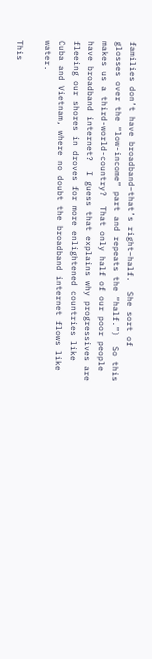families don’t have broadband–that’s right–half.  She sort of glosses over the “low-income” part and repeats the “half.”)  So this makes us a third-world-country?  That only half of our poor people have broadband internet?  I guess that explains why progressives are fleeing our shores in droves for more enlightened countries like Cuba and Vietnam, where no doubt the broadband internet flows like water.

This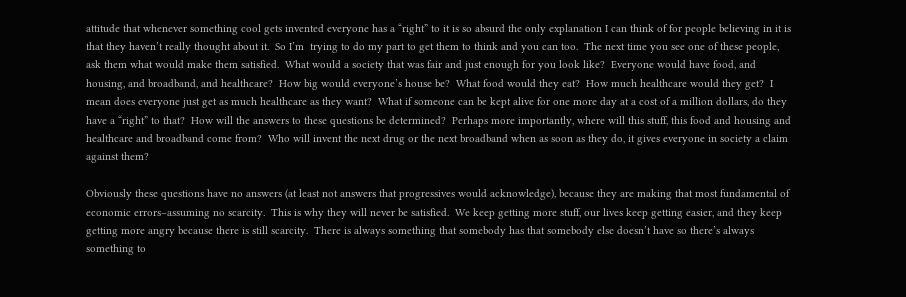attitude that whenever something cool gets invented everyone has a “right” to it is so absurd the only explanation I can think of for people believing in it is that they haven’t really thought about it.  So I’m  trying to do my part to get them to think and you can too.  The next time you see one of these people, ask them what would make them satisfied.  What would a society that was fair and just enough for you look like?  Everyone would have food, and housing, and broadband, and healthcare?  How big would everyone’s house be?  What food would they eat?  How much healthcare would they get?  I mean does everyone just get as much healthcare as they want?  What if someone can be kept alive for one more day at a cost of a million dollars, do they have a “right” to that?  How will the answers to these questions be determined?  Perhaps more importantly, where will this stuff, this food and housing and healthcare and broadband come from?  Who will invent the next drug or the next broadband when as soon as they do, it gives everyone in society a claim against them?

Obviously these questions have no answers (at least not answers that progressives would acknowledge), because they are making that most fundamental of economic errors–assuming no scarcity.  This is why they will never be satisfied.  We keep getting more stuff, our lives keep getting easier, and they keep getting more angry because there is still scarcity.  There is always something that somebody has that somebody else doesn’t have so there’s always something to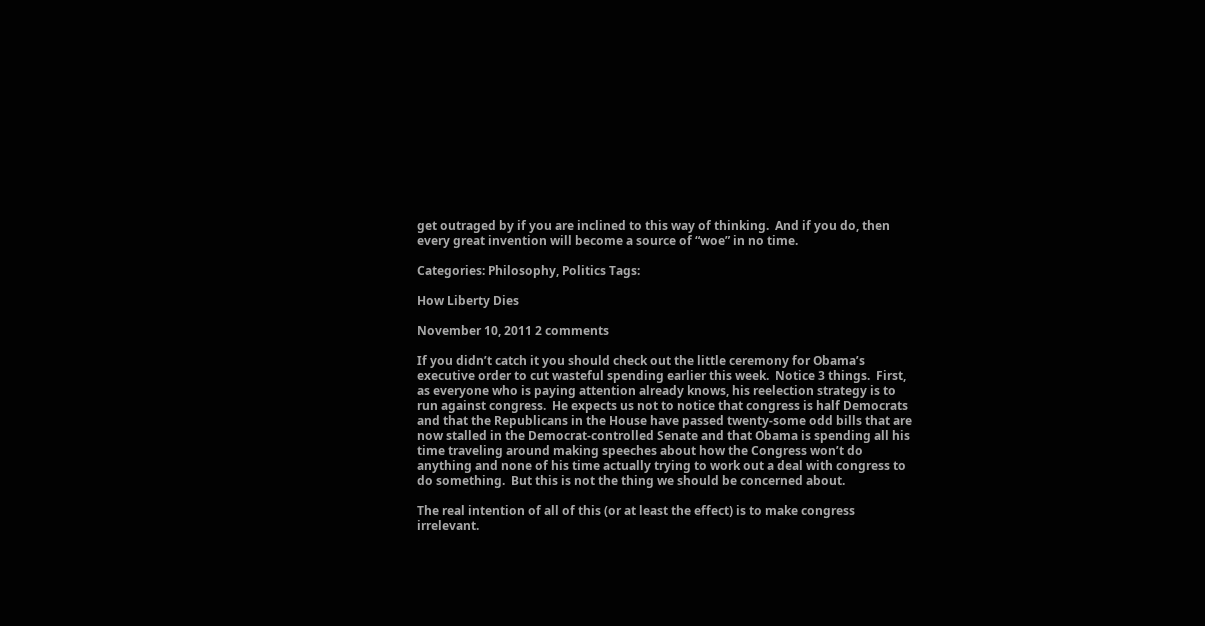get outraged by if you are inclined to this way of thinking.  And if you do, then every great invention will become a source of “woe” in no time.

Categories: Philosophy, Politics Tags:

How Liberty Dies

November 10, 2011 2 comments

If you didn’t catch it you should check out the little ceremony for Obama’s executive order to cut wasteful spending earlier this week.  Notice 3 things.  First, as everyone who is paying attention already knows, his reelection strategy is to run against congress.  He expects us not to notice that congress is half Democrats and that the Republicans in the House have passed twenty-some odd bills that are now stalled in the Democrat-controlled Senate and that Obama is spending all his time traveling around making speeches about how the Congress won’t do anything and none of his time actually trying to work out a deal with congress to do something.  But this is not the thing we should be concerned about.

The real intention of all of this (or at least the effect) is to make congress irrelevant.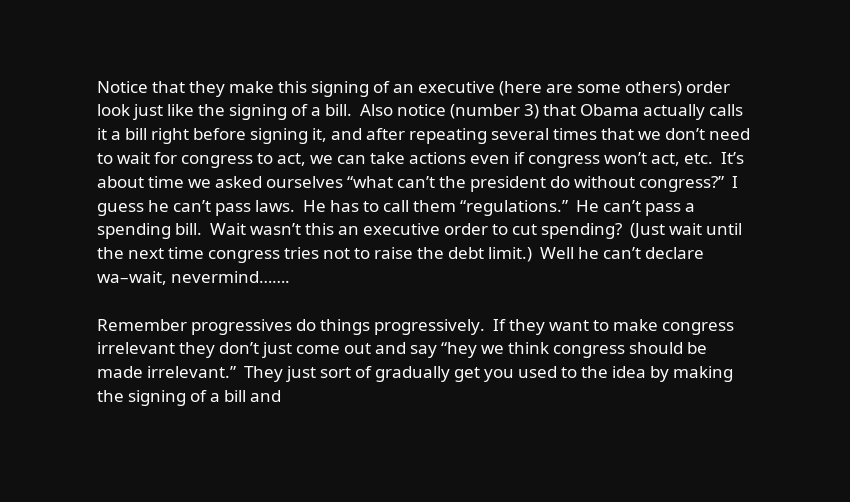Notice that they make this signing of an executive (here are some others) order look just like the signing of a bill.  Also notice (number 3) that Obama actually calls it a bill right before signing it, and after repeating several times that we don’t need to wait for congress to act, we can take actions even if congress won’t act, etc.  It’s about time we asked ourselves “what can’t the president do without congress?”  I guess he can’t pass laws.  He has to call them “regulations.”  He can’t pass a spending bill.  Wait wasn’t this an executive order to cut spending?  (Just wait until the next time congress tries not to raise the debt limit.)  Well he can’t declare wa–wait, nevermind…….

Remember progressives do things progressively.  If they want to make congress irrelevant they don’t just come out and say “hey we think congress should be made irrelevant.”  They just sort of gradually get you used to the idea by making the signing of a bill and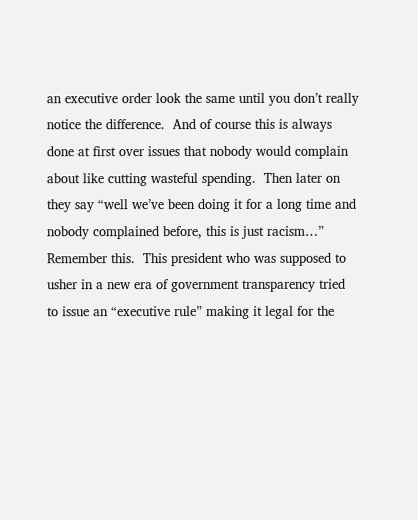an executive order look the same until you don’t really notice the difference.  And of course this is always done at first over issues that nobody would complain about like cutting wasteful spending.  Then later on they say “well we’ve been doing it for a long time and nobody complained before, this is just racism…”  Remember this.  This president who was supposed to usher in a new era of government transparency tried to issue an “executive rule” making it legal for the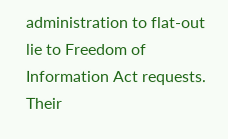administration to flat-out lie to Freedom of Information Act requests.  Their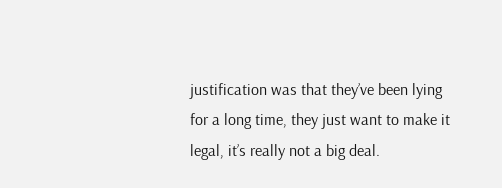justification was that they’ve been lying for a long time, they just want to make it legal, it’s really not a big deal.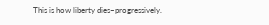This is how liberty dies–progressively.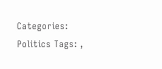Categories: Politics Tags: ,